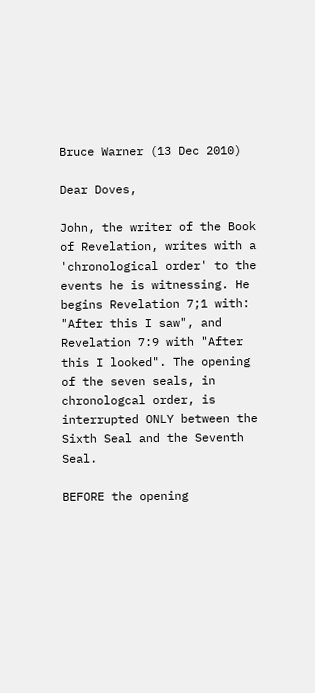Bruce Warner (13 Dec 2010)

Dear Doves,

John, the writer of the Book of Revelation, writes with a 'chronological order' to the events he is witnessing. He begins Revelation 7;1 with: "After this I saw", and Revelation 7:9 with "After this I looked". The opening of the seven seals, in chronologcal order, is interrupted ONLY between the Sixth Seal and the Seventh Seal.

BEFORE the opening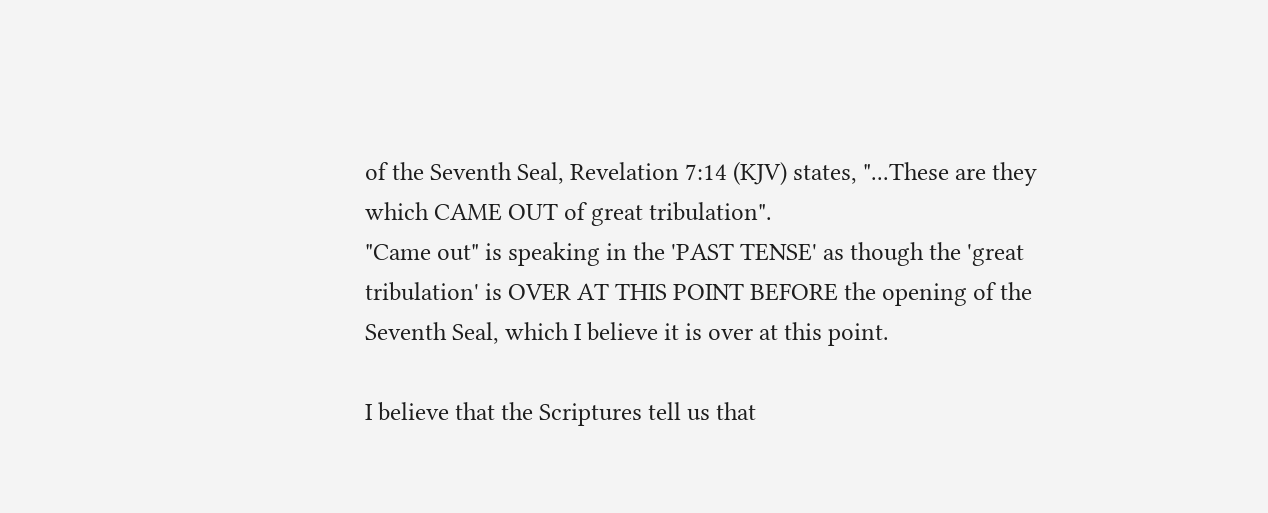of the Seventh Seal, Revelation 7:14 (KJV) states, "...These are they which CAME OUT of great tribulation".
"Came out" is speaking in the 'PAST TENSE' as though the 'great tribulation' is OVER AT THIS POINT BEFORE the opening of the Seventh Seal, which I believe it is over at this point.

I believe that the Scriptures tell us that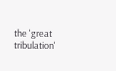the 'great tribulation'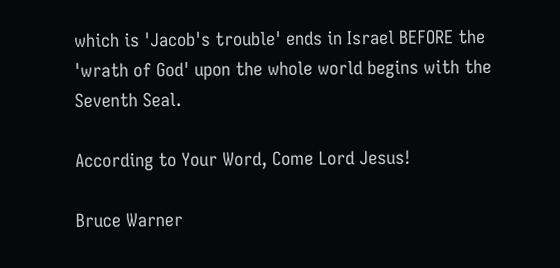which is 'Jacob's trouble' ends in Israel BEFORE the 'wrath of God' upon the whole world begins with the Seventh Seal.

According to Your Word, Come Lord Jesus!

Bruce Warner